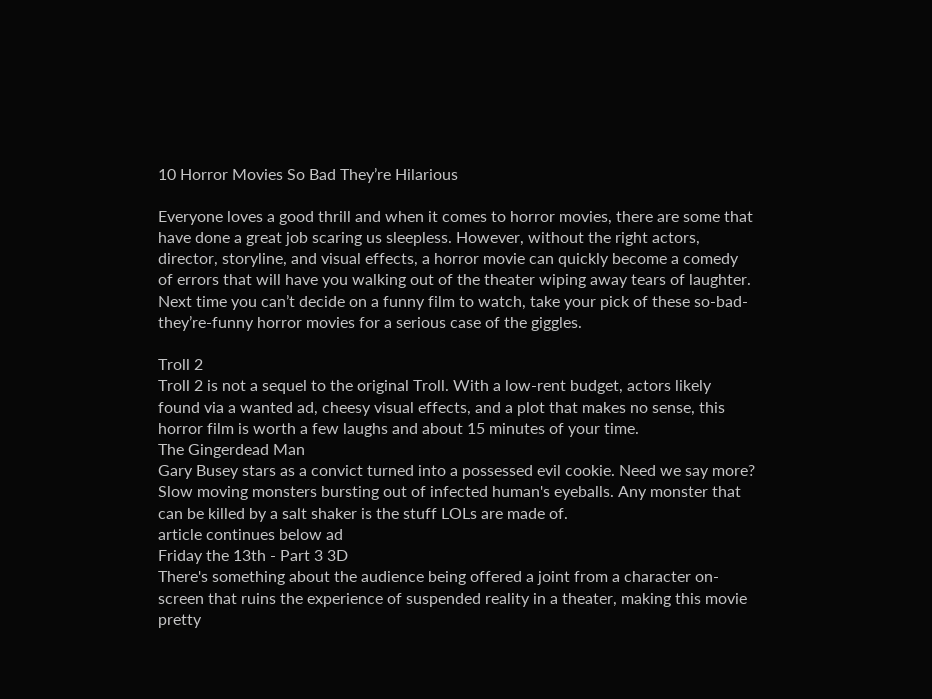10 Horror Movies So Bad They’re Hilarious

Everyone loves a good thrill and when it comes to horror movies, there are some that have done a great job scaring us sleepless. However, without the right actors, director, storyline, and visual effects, a horror movie can quickly become a comedy of errors that will have you walking out of the theater wiping away tears of laughter. Next time you can’t decide on a funny film to watch, take your pick of these so-bad-they’re-funny horror movies for a serious case of the giggles.

Troll 2
Troll 2 is not a sequel to the original Troll. With a low-rent budget, actors likely found via a wanted ad, cheesy visual effects, and a plot that makes no sense, this horror film is worth a few laughs and about 15 minutes of your time.
The Gingerdead Man
Gary Busey stars as a convict turned into a possessed evil cookie. Need we say more?
Slow moving monsters bursting out of infected human's eyeballs. Any monster that can be killed by a salt shaker is the stuff LOLs are made of.
article continues below ad
Friday the 13th - Part 3 3D
There's something about the audience being offered a joint from a character on-screen that ruins the experience of suspended reality in a theater, making this movie pretty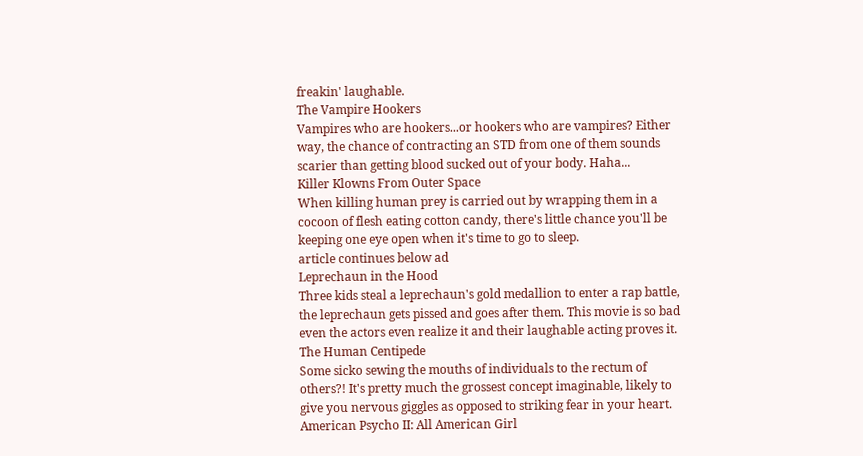freakin' laughable.
The Vampire Hookers
Vampires who are hookers...or hookers who are vampires? Either way, the chance of contracting an STD from one of them sounds scarier than getting blood sucked out of your body. Haha...
Killer Klowns From Outer Space
When killing human prey is carried out by wrapping them in a cocoon of flesh eating cotton candy, there's little chance you'll be keeping one eye open when it's time to go to sleep.
article continues below ad
Leprechaun in the Hood
Three kids steal a leprechaun's gold medallion to enter a rap battle, the leprechaun gets pissed and goes after them. This movie is so bad even the actors even realize it and their laughable acting proves it.
The Human Centipede
Some sicko sewing the mouths of individuals to the rectum of others?! It's pretty much the grossest concept imaginable, likely to give you nervous giggles as opposed to striking fear in your heart.
American Psycho II: All American Girl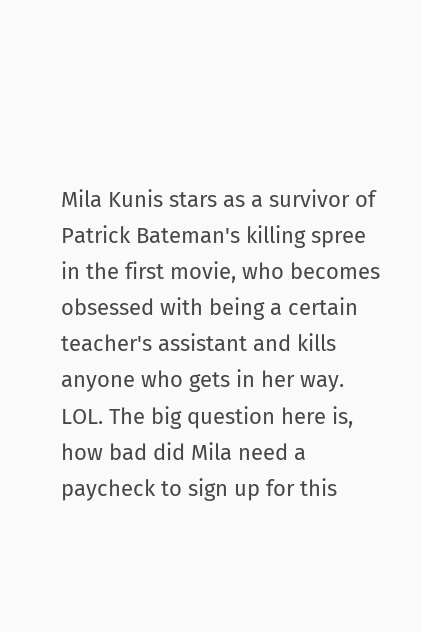Mila Kunis stars as a survivor of Patrick Bateman's killing spree in the first movie, who becomes obsessed with being a certain teacher's assistant and kills anyone who gets in her way. LOL. The big question here is, how bad did Mila need a paycheck to sign up for this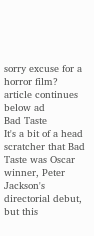sorry excuse for a horror film?
article continues below ad
Bad Taste
It's a bit of a head scratcher that Bad Taste was Oscar winner, Peter Jackson's directorial debut, but this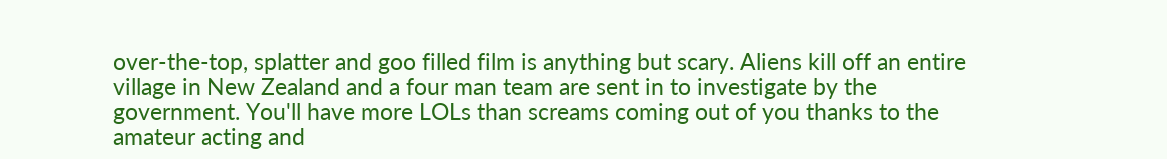over-the-top, splatter and goo filled film is anything but scary. Aliens kill off an entire village in New Zealand and a four man team are sent in to investigate by the government. You'll have more LOLs than screams coming out of you thanks to the amateur acting and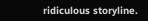ridiculous storyline.